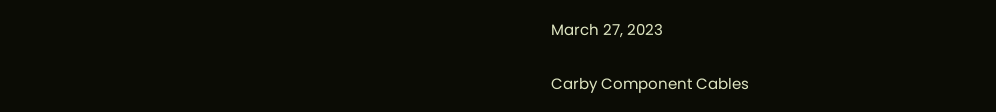March 27, 2023

Carby Component Cables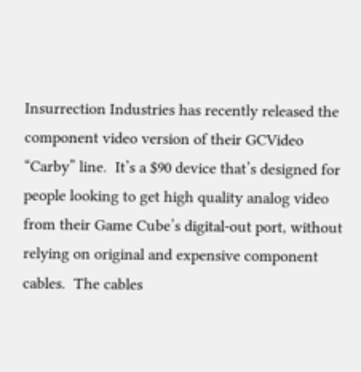Insurrection Industries has recently released the component video version of their GCVideo “Carby” line.  It’s a $90 device that’s designed for people looking to get high quality analog video from their Game Cube’s digital-out port, without relying on original and expensive component cables.  The cables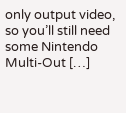only output video, so you’ll still need some Nintendo Multi-Out […]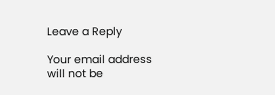Leave a Reply

Your email address will not be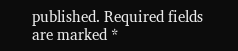published. Required fields are marked *